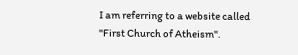I am referring to a website called "First Church of Atheism".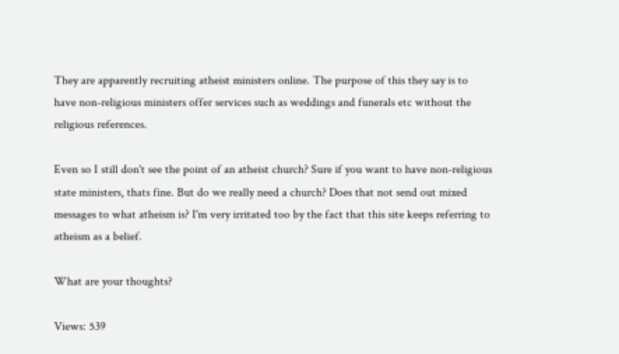They are apparently recruiting atheist ministers online. The purpose of this they say is to have non-religious ministers offer services such as weddings and funerals etc without the religious references.

Even so I still don't see the point of an atheist church? Sure if you want to have non-religious state ministers, thats fine. But do we really need a church? Does that not send out mixed messages to what atheism is? I'm very irritated too by the fact that this site keeps referring to atheism as a belief.

What are your thoughts?

Views: 539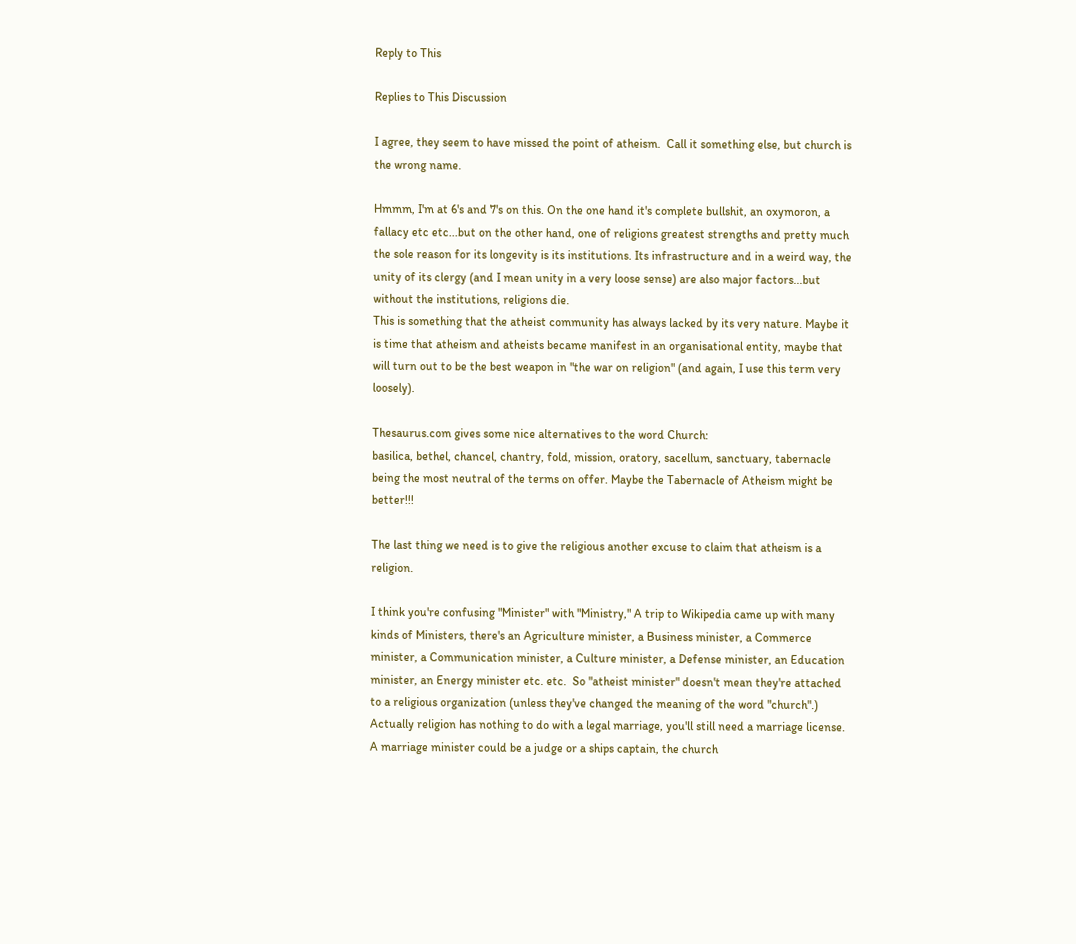Reply to This

Replies to This Discussion

I agree, they seem to have missed the point of atheism.  Call it something else, but church is the wrong name.

Hmmm, I'm at 6's and 7's on this. On the one hand it's complete bullshit, an oxymoron, a fallacy etc etc...but on the other hand, one of religions greatest strengths and pretty much the sole reason for its longevity is its institutions. Its infrastructure and in a weird way, the unity of its clergy (and I mean unity in a very loose sense) are also major factors...but without the institutions, religions die.
This is something that the atheist community has always lacked by its very nature. Maybe it is time that atheism and atheists became manifest in an organisational entity, maybe that will turn out to be the best weapon in "the war on religion" (and again, I use this term very loosely).

Thesaurus.com gives some nice alternatives to the word Church:
basilica, bethel, chancel, chantry, fold, mission, oratory, sacellum, sanctuary, tabernacle being the most neutral of the terms on offer. Maybe the Tabernacle of Atheism might be better!!!

The last thing we need is to give the religious another excuse to claim that atheism is a religion.

I think you're confusing "Minister" with "Ministry," A trip to Wikipedia came up with many kinds of Ministers, there's an Agriculture minister, a Business minister, a Commerce minister, a Communication minister, a Culture minister, a Defense minister, an Education minister, an Energy minister etc. etc.  So "atheist minister" doesn't mean they're attached to a religious organization (unless they've changed the meaning of the word "church".)  Actually religion has nothing to do with a legal marriage, you'll still need a marriage license. A marriage minister could be a judge or a ships captain, the church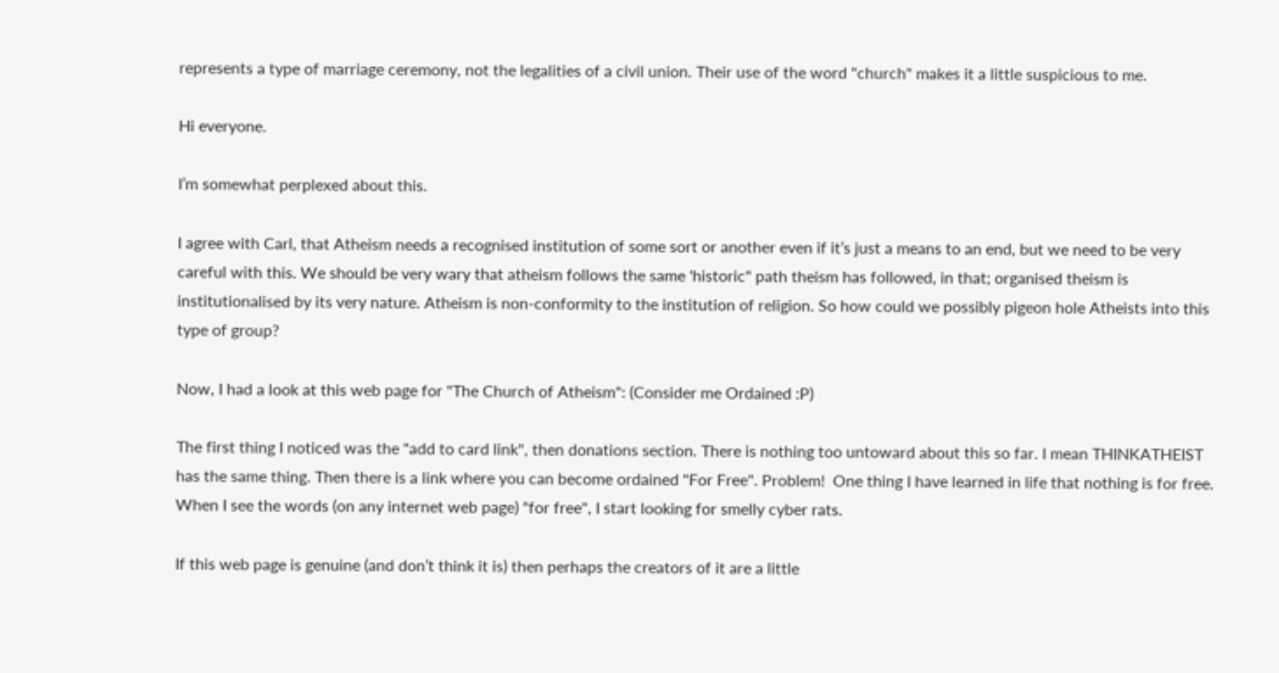represents a type of marriage ceremony, not the legalities of a civil union. Their use of the word "church" makes it a little suspicious to me.

Hi everyone.

I’m somewhat perplexed about this.

I agree with Carl, that Atheism needs a recognised institution of some sort or another even if it’s just a means to an end, but we need to be very careful with this. We should be very wary that atheism follows the same 'historic" path theism has followed, in that; organised theism is institutionalised by its very nature. Atheism is non-conformity to the institution of religion. So how could we possibly pigeon hole Atheists into this type of group?

Now, I had a look at this web page for "The Church of Atheism": (Consider me Ordained :P)

The first thing I noticed was the "add to card link", then donations section. There is nothing too untoward about this so far. I mean THINKATHEIST has the same thing. Then there is a link where you can become ordained "For Free". Problem!  One thing I have learned in life that nothing is for free. When I see the words (on any internet web page) "for free", I start looking for smelly cyber rats.

If this web page is genuine (and don’t think it is) then perhaps the creators of it are a little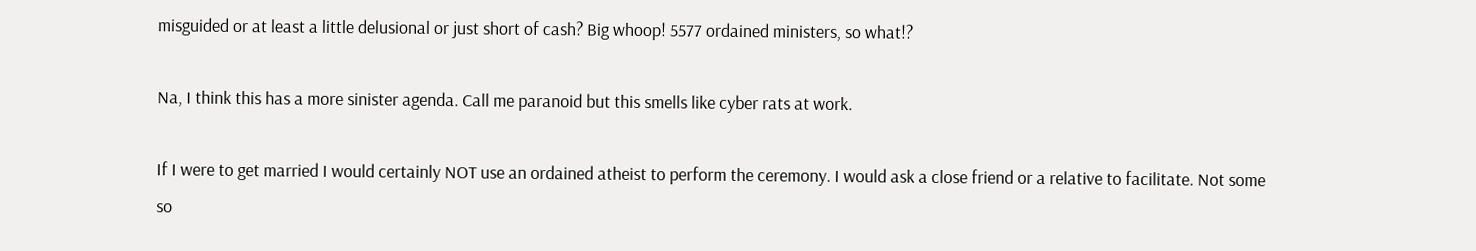misguided or at least a little delusional or just short of cash? Big whoop! 5577 ordained ministers, so what!?

Na, I think this has a more sinister agenda. Call me paranoid but this smells like cyber rats at work.

If I were to get married I would certainly NOT use an ordained atheist to perform the ceremony. I would ask a close friend or a relative to facilitate. Not some so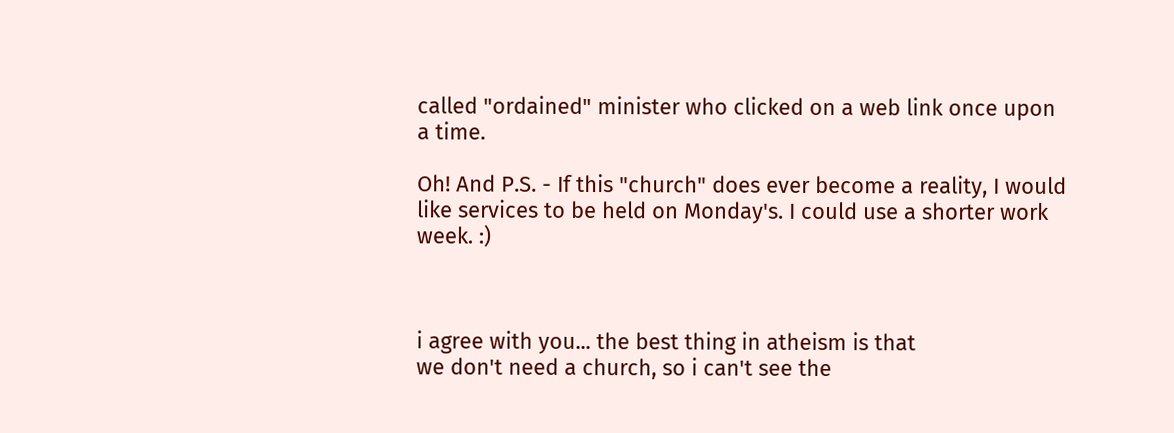called "ordained" minister who clicked on a web link once upon a time.

Oh! And P.S. - If this "church" does ever become a reality, I would like services to be held on Monday's. I could use a shorter work week. :)



i agree with you... the best thing in atheism is that
we don't need a church, so i can't see the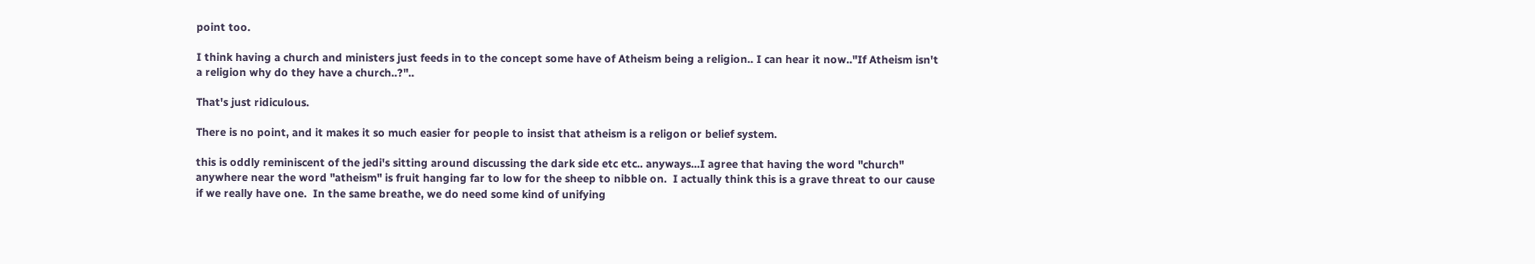point too.

I think having a church and ministers just feeds in to the concept some have of Atheism being a religion.. I can hear it now.."If Atheism isn't a religion why do they have a church..?"..

That's just ridiculous.

There is no point, and it makes it so much easier for people to insist that atheism is a religon or belief system.

this is oddly reminiscent of the jedi's sitting around discussing the dark side etc etc.. anyways...I agree that having the word "church" anywhere near the word "atheism" is fruit hanging far to low for the sheep to nibble on.  I actually think this is a grave threat to our cause if we really have one.  In the same breathe, we do need some kind of unifying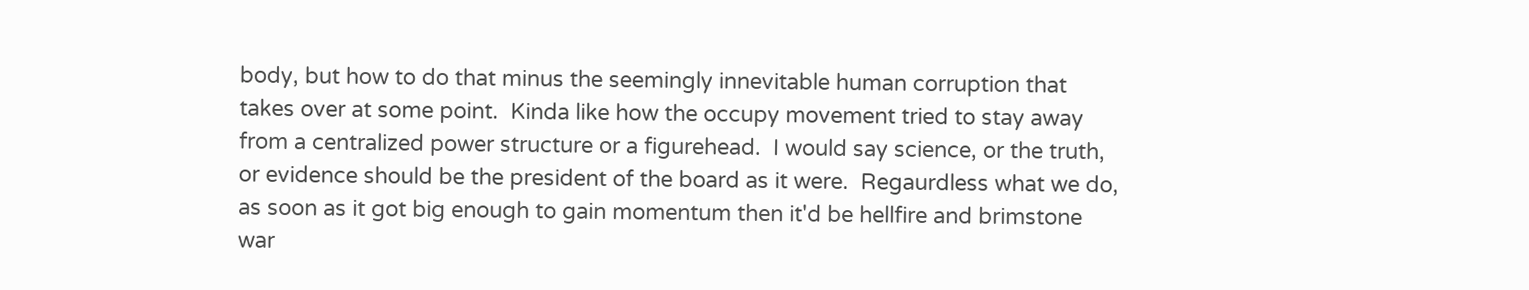body, but how to do that minus the seemingly innevitable human corruption that takes over at some point.  Kinda like how the occupy movement tried to stay away from a centralized power structure or a figurehead.  I would say science, or the truth, or evidence should be the president of the board as it were.  Regaurdless what we do,  as soon as it got big enough to gain momentum then it'd be hellfire and brimstone war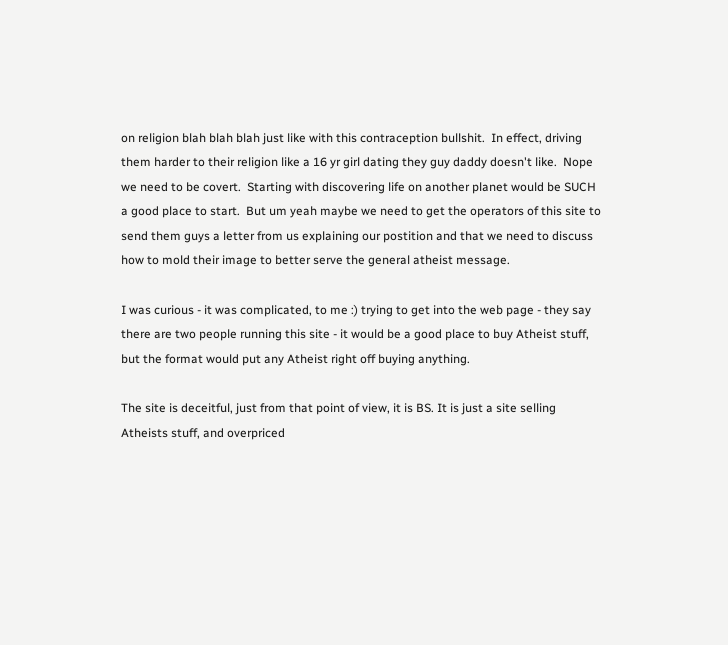on religion blah blah blah just like with this contraception bullshit.  In effect, driving them harder to their religion like a 16 yr girl dating they guy daddy doesn't like.  Nope we need to be covert.  Starting with discovering life on another planet would be SUCH a good place to start.  But um yeah maybe we need to get the operators of this site to send them guys a letter from us explaining our postition and that we need to discuss how to mold their image to better serve the general atheist message.

I was curious - it was complicated, to me :) trying to get into the web page - they say there are two people running this site - it would be a good place to buy Atheist stuff, but the format would put any Atheist right off buying anything.

The site is deceitful, just from that point of view, it is BS. It is just a site selling Atheists stuff, and overpriced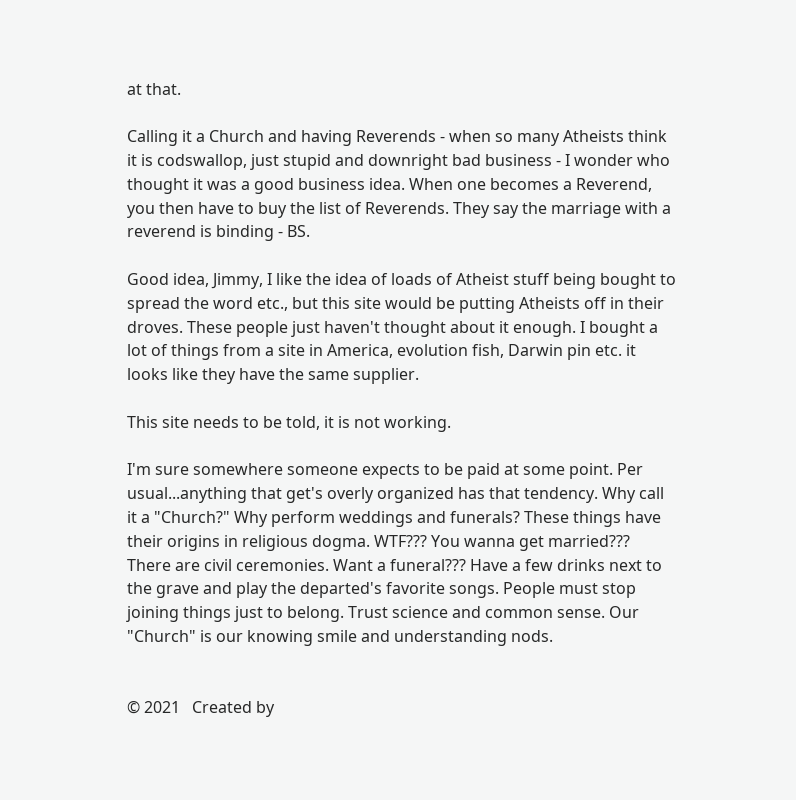at that.

Calling it a Church and having Reverends - when so many Atheists think it is codswallop, just stupid and downright bad business - I wonder who thought it was a good business idea. When one becomes a Reverend, you then have to buy the list of Reverends. They say the marriage with a reverend is binding - BS.

Good idea, Jimmy, I like the idea of loads of Atheist stuff being bought to spread the word etc., but this site would be putting Atheists off in their droves. These people just haven't thought about it enough. I bought a lot of things from a site in America, evolution fish, Darwin pin etc. it looks like they have the same supplier.

This site needs to be told, it is not working.

I'm sure somewhere someone expects to be paid at some point. Per usual...anything that get's overly organized has that tendency. Why call it a "Church?" Why perform weddings and funerals? These things have their origins in religious dogma. WTF??? You wanna get married??? There are civil ceremonies. Want a funeral??? Have a few drinks next to the grave and play the departed's favorite songs. People must stop joining things just to belong. Trust science and common sense. Our "Church" is our knowing smile and understanding nods.


© 2021   Created by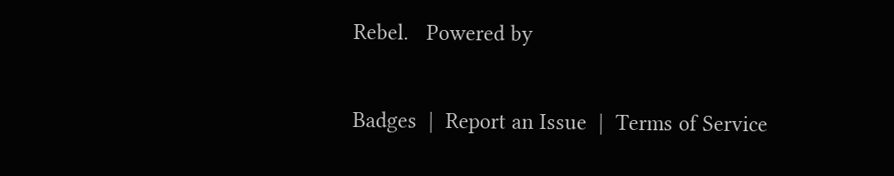Rebel.   Powered by

Badges  |  Report an Issue  |  Terms of Service